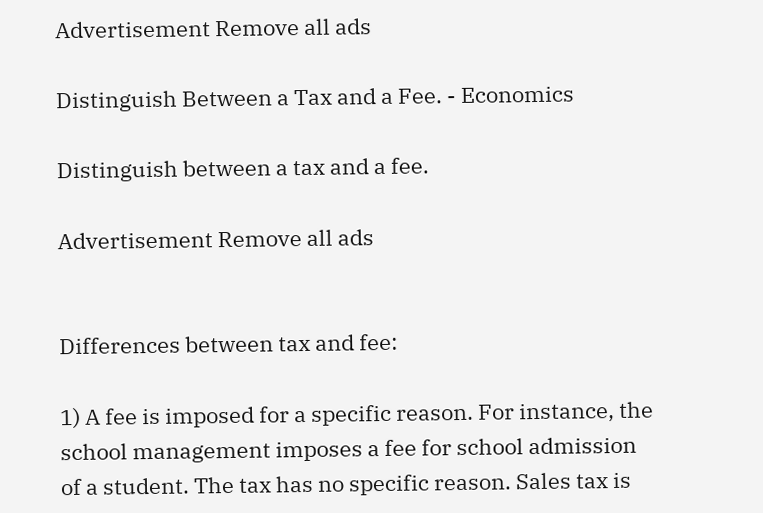Advertisement Remove all ads

Distinguish Between a Tax and a Fee. - Economics

Distinguish between a tax and a fee.

Advertisement Remove all ads


Differences between tax and fee:

1) A fee is imposed for a specific reason. For instance, the school management imposes a fee for school admission of a student. The tax has no specific reason. Sales tax is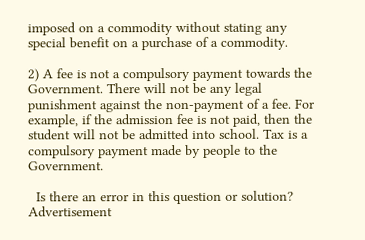imposed on a commodity without stating any special benefit on a purchase of a commodity.

2) A fee is not a compulsory payment towards the Government. There will not be any legal punishment against the non-payment of a fee. For example, if the admission fee is not paid, then the student will not be admitted into school. Tax is a compulsory payment made by people to the Government.

  Is there an error in this question or solution?
Advertisement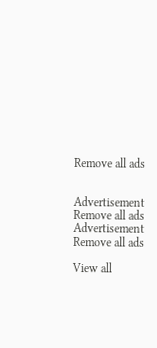Remove all ads


Advertisement Remove all ads
Advertisement Remove all ads

View all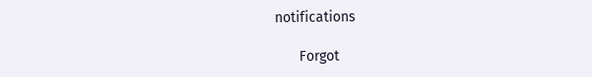notifications

      Forgot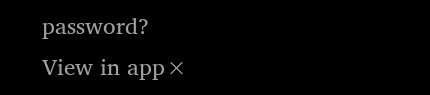password?
View in app×